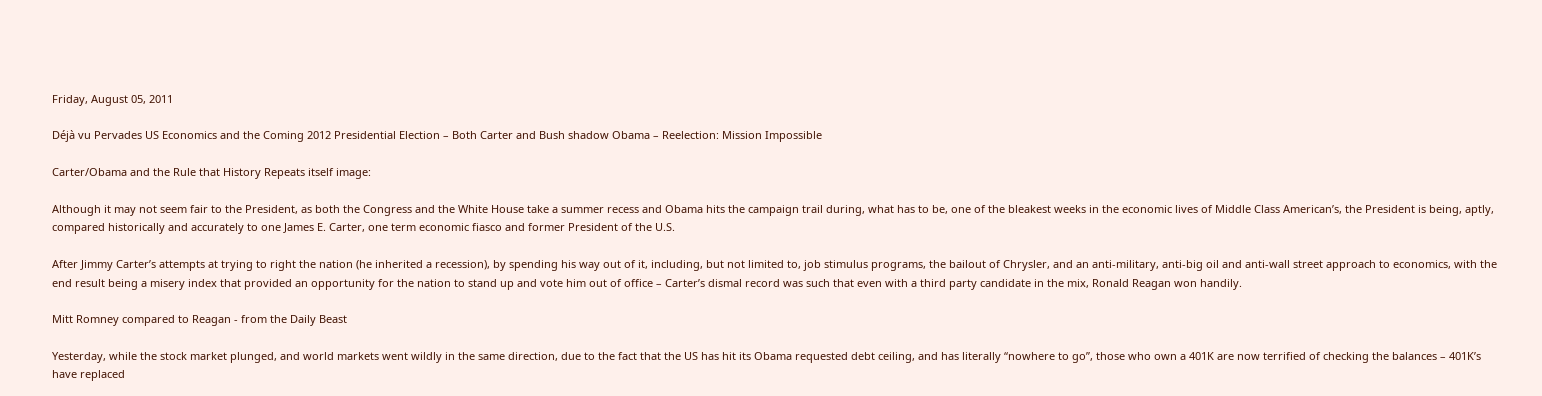Friday, August 05, 2011

Déjà vu Pervades US Economics and the Coming 2012 Presidential Election – Both Carter and Bush shadow Obama – Reelection: Mission Impossible

Carter/Obama and the Rule that History Repeats itself image:

Although it may not seem fair to the President, as both the Congress and the White House take a summer recess and Obama hits the campaign trail during, what has to be, one of the bleakest weeks in the economic lives of Middle Class American’s, the President is being, aptly, compared historically and accurately to one James E. Carter, one term economic fiasco and former President of the U.S.

After Jimmy Carter’s attempts at trying to right the nation (he inherited a recession), by spending his way out of it, including, but not limited to, job stimulus programs, the bailout of Chrysler, and an anti-military, anti-big oil and anti-wall street approach to economics, with the end result being a misery index that provided an opportunity for the nation to stand up and vote him out of office – Carter’s dismal record was such that even with a third party candidate in the mix, Ronald Reagan won handily.

Mitt Romney compared to Reagan - from the Daily Beast

Yesterday, while the stock market plunged, and world markets went wildly in the same direction, due to the fact that the US has hit its Obama requested debt ceiling, and has literally “nowhere to go”, those who own a 401K are now terrified of checking the balances – 401K’s have replaced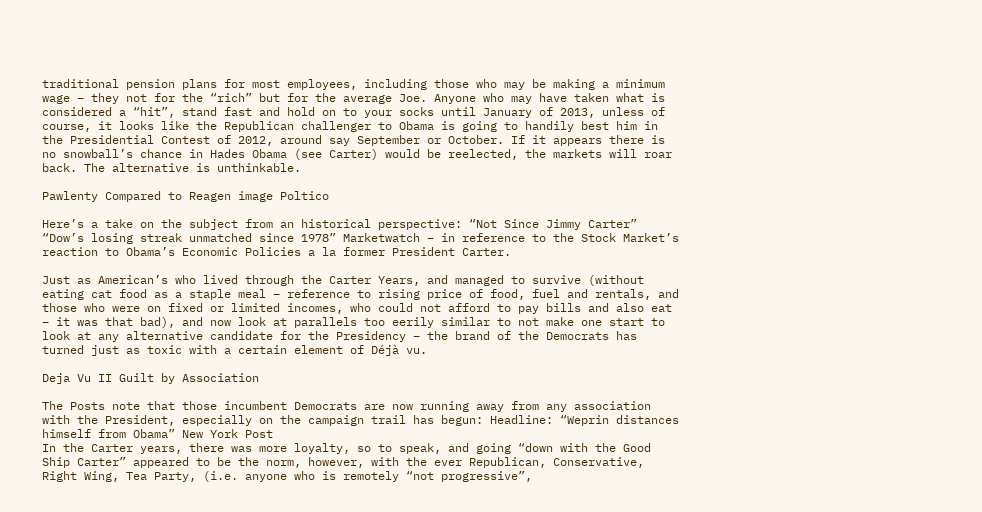traditional pension plans for most employees, including those who may be making a minimum wage – they not for the “rich” but for the average Joe. Anyone who may have taken what is considered a “hit”, stand fast and hold on to your socks until January of 2013, unless of course, it looks like the Republican challenger to Obama is going to handily best him in the Presidential Contest of 2012, around say September or October. If it appears there is no snowball’s chance in Hades Obama (see Carter) would be reelected, the markets will roar back. The alternative is unthinkable.

Pawlenty Compared to Reagen image Poltico

Here’s a take on the subject from an historical perspective: “Not Since Jimmy Carter” “Dow’s losing streak unmatched since 1978” Marketwatch – in reference to the Stock Market’s reaction to Obama’s Economic Policies a la former President Carter.

Just as American’s who lived through the Carter Years, and managed to survive (without eating cat food as a staple meal – reference to rising price of food, fuel and rentals, and those who were on fixed or limited incomes, who could not afford to pay bills and also eat – it was that bad), and now look at parallels too eerily similar to not make one start to look at any alternative candidate for the Presidency – the brand of the Democrats has turned just as toxic with a certain element of Déjà vu.

Deja Vu II Guilt by Association

The Posts note that those incumbent Democrats are now running away from any association with the President, especially on the campaign trail has begun: Headline: “Weprin distances himself from Obama” New York Post
In the Carter years, there was more loyalty, so to speak, and going “down with the Good Ship Carter” appeared to be the norm, however, with the ever Republican, Conservative, Right Wing, Tea Party, (i.e. anyone who is remotely “not progressive”,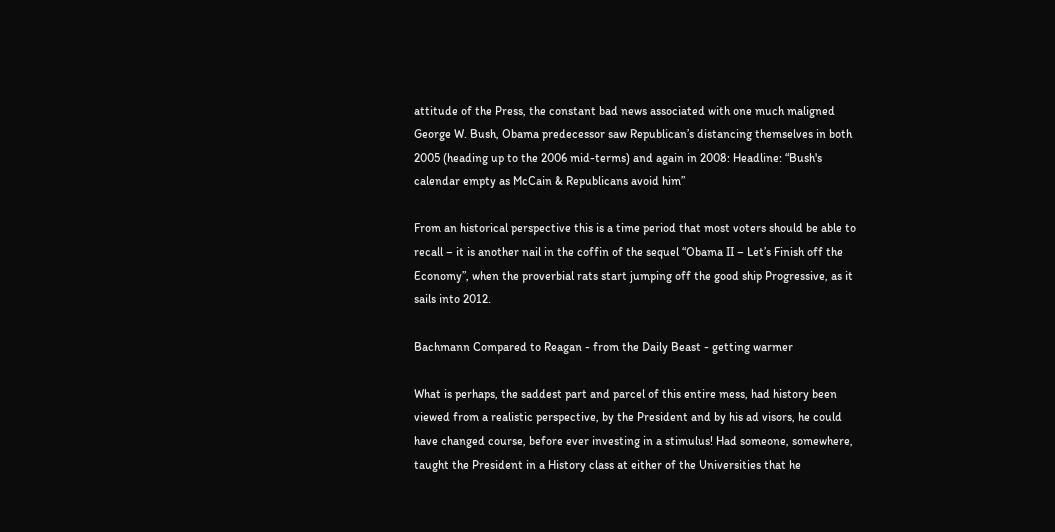attitude of the Press, the constant bad news associated with one much maligned George W. Bush, Obama predecessor saw Republican’s distancing themselves in both 2005 (heading up to the 2006 mid-terms) and again in 2008: Headline: “Bush's calendar empty as McCain & Republicans avoid him”

From an historical perspective this is a time period that most voters should be able to recall – it is another nail in the coffin of the sequel “Obama II – Let’s Finish off the Economy”, when the proverbial rats start jumping off the good ship Progressive, as it sails into 2012.

Bachmann Compared to Reagan - from the Daily Beast - getting warmer

What is perhaps, the saddest part and parcel of this entire mess, had history been viewed from a realistic perspective, by the President and by his ad visors, he could have changed course, before ever investing in a stimulus! Had someone, somewhere, taught the President in a History class at either of the Universities that he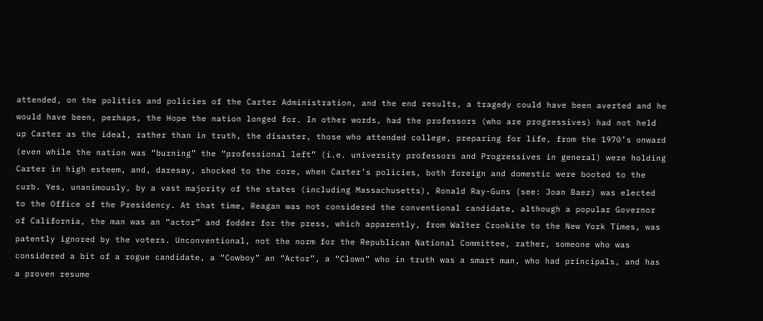attended, on the politics and policies of the Carter Administration, and the end results, a tragedy could have been averted and he would have been, perhaps, the Hope the nation longed for. In other words, had the professors (who are progressives) had not held up Carter as the ideal, rather than in truth, the disaster, those who attended college, preparing for life, from the 1970’s onward (even while the nation was “burning” the “professional left” (i.e. university professors and Progressives in general) were holding Carter in high esteem, and, daresay, shocked to the core, when Carter’s policies, both foreign and domestic were booted to the curb. Yes, unanimously, by a vast majority of the states (including Massachusetts), Ronald Ray-Guns (see: Joan Baez) was elected to the Office of the Presidency. At that time, Reagan was not considered the conventional candidate, although a popular Governor of California, the man was an “actor” and fodder for the press, which apparently, from Walter Cronkite to the New York Times, was patently ignored by the voters. Unconventional, not the norm for the Republican National Committee, rather, someone who was considered a bit of a rogue candidate, a “Cowboy” an “Actor”, a “Clown” who in truth was a smart man, who had principals, and has a proven resume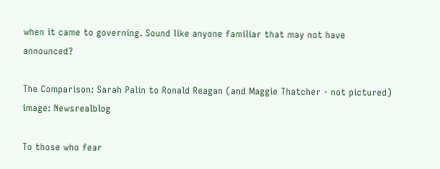when it came to governing. Sound like anyone familiar that may not have announced?

The Comparison: Sarah Palin to Ronald Reagan (and Maggie Thatcher - not pictured) image: Newsrealblog

To those who fear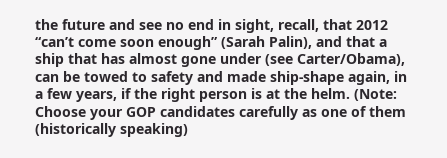the future and see no end in sight, recall, that 2012 “can’t come soon enough” (Sarah Palin), and that a ship that has almost gone under (see Carter/Obama), can be towed to safety and made ship-shape again, in a few years, if the right person is at the helm. (Note: Choose your GOP candidates carefully as one of them (historically speaking)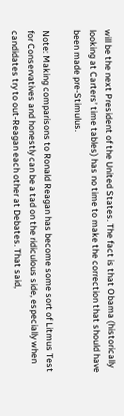will be the next President of the United States. The fact is that Obama (historically looking at Carters’ time tables) has no time to make the correction that should have been made pre-Stimulus.

Note: Making comparisons to Ronald Reagan has become some sort of Litmus Test for Conservatives and honestly can be a tad on the ridiculous side, especially when candidates try to out-Reagan each other at Debates. That said,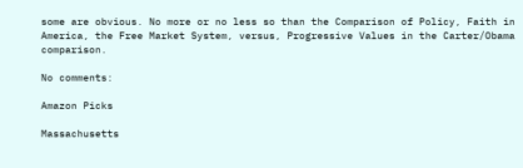some are obvious. No more or no less so than the Comparison of Policy, Faith in America, the Free Market System, versus, Progressive Values in the Carter/Obama comparison.

No comments:

Amazon Picks

Massachusetts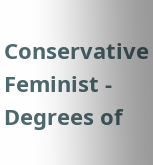Conservative Feminist - Degrees of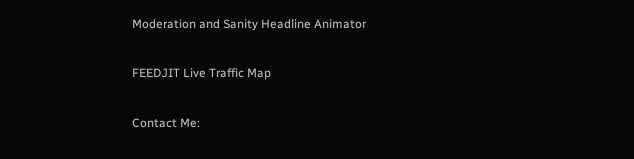Moderation and Sanity Headline Animator

FEEDJIT Live Traffic Map

Contact Me: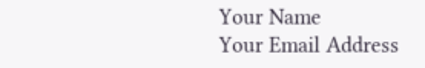Your Name
Your Email Address